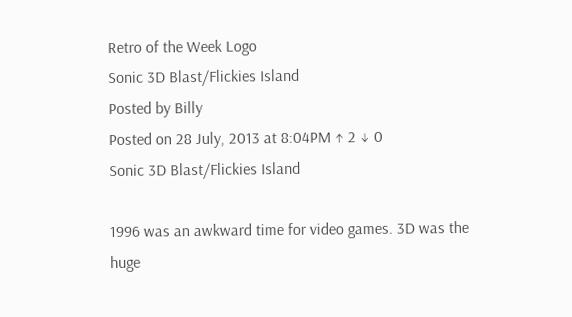Retro of the Week Logo
Sonic 3D Blast/Flickies Island
Posted by Billy
Posted on 28 July, 2013 at 8:04PM ↑ 2 ↓ 0
Sonic 3D Blast/Flickies Island

1996 was an awkward time for video games. 3D was the huge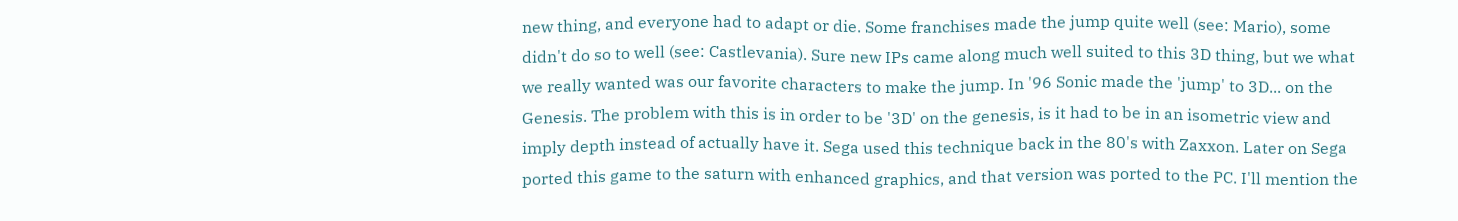new thing, and everyone had to adapt or die. Some franchises made the jump quite well (see: Mario), some didn't do so to well (see: Castlevania). Sure new IPs came along much well suited to this 3D thing, but we what we really wanted was our favorite characters to make the jump. In '96 Sonic made the 'jump' to 3D... on the Genesis. The problem with this is in order to be '3D' on the genesis, is it had to be in an isometric view and imply depth instead of actually have it. Sega used this technique back in the 80's with Zaxxon. Later on Sega ported this game to the saturn with enhanced graphics, and that version was ported to the PC. I'll mention the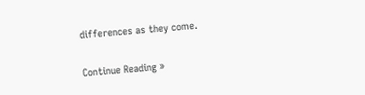differences as they come.

Continue Reading »